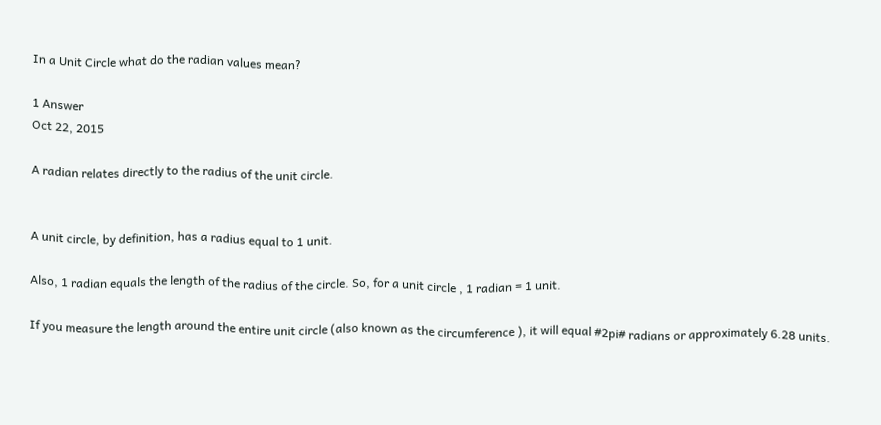In a Unit Circle what do the radian values mean?

1 Answer
Oct 22, 2015

A radian relates directly to the radius of the unit circle.


A unit circle, by definition, has a radius equal to 1 unit.

Also, 1 radian equals the length of the radius of the circle. So, for a unit circle , 1 radian = 1 unit.

If you measure the length around the entire unit circle (also known as the circumference ), it will equal #2pi# radians or approximately 6.28 units.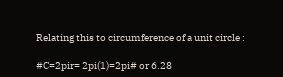Relating this to circumference of a unit circle :

#C=2pir= 2pi(1)=2pi# or 6.28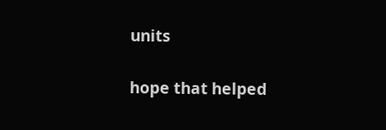units

hope that helped